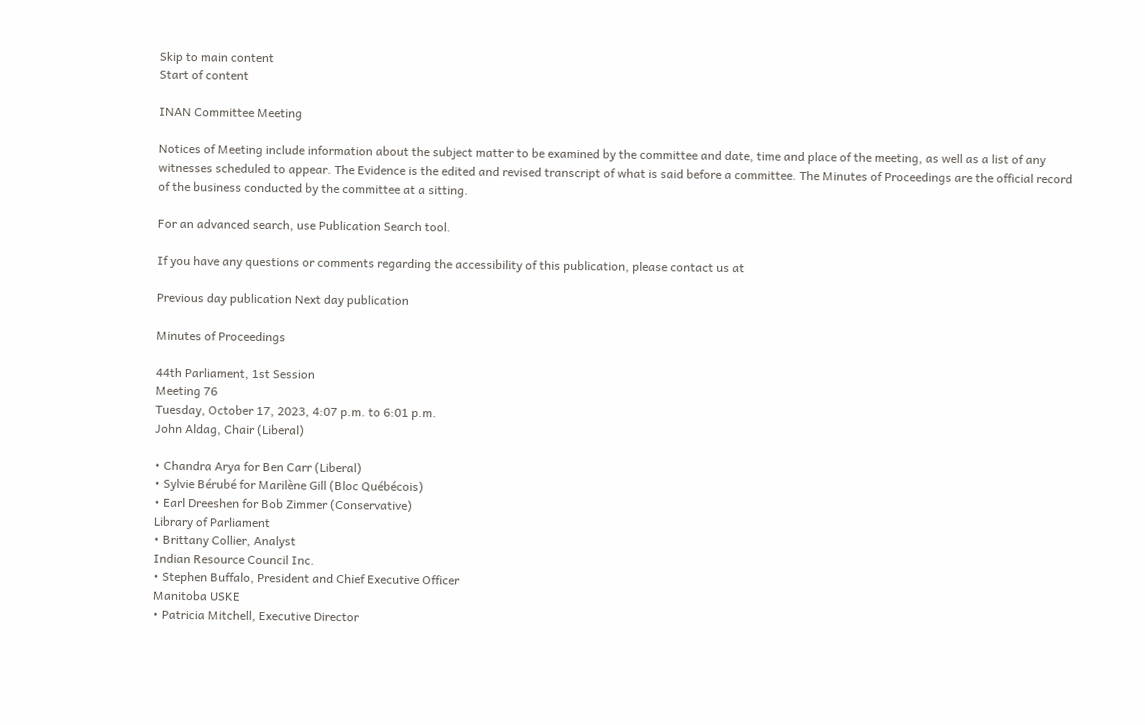Skip to main content
Start of content

INAN Committee Meeting

Notices of Meeting include information about the subject matter to be examined by the committee and date, time and place of the meeting, as well as a list of any witnesses scheduled to appear. The Evidence is the edited and revised transcript of what is said before a committee. The Minutes of Proceedings are the official record of the business conducted by the committee at a sitting.

For an advanced search, use Publication Search tool.

If you have any questions or comments regarding the accessibility of this publication, please contact us at

Previous day publication Next day publication

Minutes of Proceedings

44th Parliament, 1st Session
Meeting 76
Tuesday, October 17, 2023, 4:07 p.m. to 6:01 p.m.
John Aldag, Chair (Liberal)

• Chandra Arya for Ben Carr (Liberal)
• Sylvie Bérubé for Marilène Gill (Bloc Québécois)
• Earl Dreeshen for Bob Zimmer (Conservative)
Library of Parliament
• Brittany Collier, Analyst
Indian Resource Council Inc.
• Stephen Buffalo, President and Chief Executive Officer
Manitoba USKE
• Patricia Mitchell, Executive Director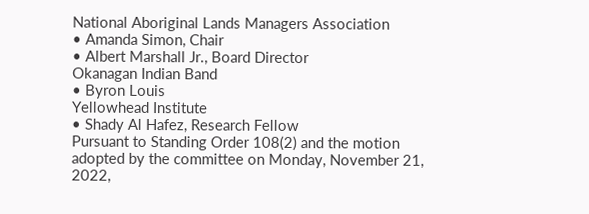National Aboriginal Lands Managers Association
• Amanda Simon, Chair
• Albert Marshall Jr., Board Director
Okanagan Indian Band
• Byron Louis
Yellowhead Institute
• Shady Al Hafez, Research Fellow
Pursuant to Standing Order 108(2) and the motion adopted by the committee on Monday, November 21, 2022,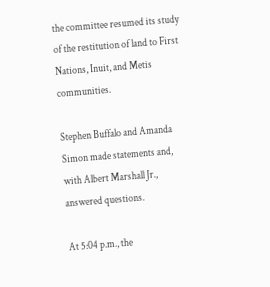the committee resumed its study of the restitution of land to First Nations, Inuit, and Metis communities.

Stephen Buffalo and Amanda Simon made statements and, with Albert Marshall Jr., answered questions.

At 5:04 p.m., the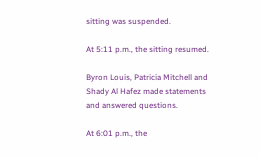sitting was suspended.

At 5:11 p.m., the sitting resumed.

Byron Louis, Patricia Mitchell and Shady Al Hafez made statements and answered questions.

At 6:01 p.m., the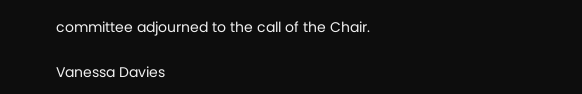committee adjourned to the call of the Chair.

Vanessa Davies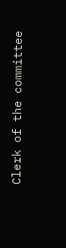Clerk of the committee